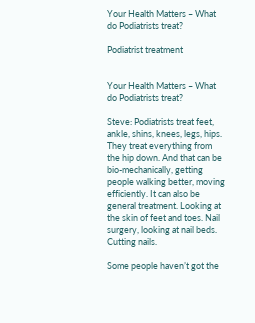Your Health Matters – What do Podiatrists treat?

Podiatrist treatment


Your Health Matters – What do Podiatrists treat?

Steve: Podiatrists treat feet, ankle, shins, knees, legs, hips. They treat everything from the hip down. And that can be bio-mechanically, getting people walking better, moving efficiently. It can also be general treatment. Looking at the skin of feet and toes. Nail surgery, looking at nail beds. Cutting nails.

Some people haven’t got the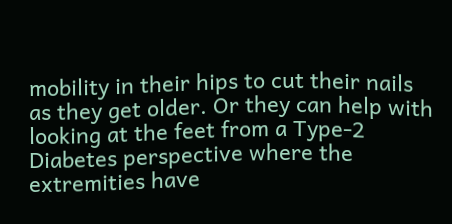mobility in their hips to cut their nails as they get older. Or they can help with looking at the feet from a Type-2 Diabetes perspective where the extremities have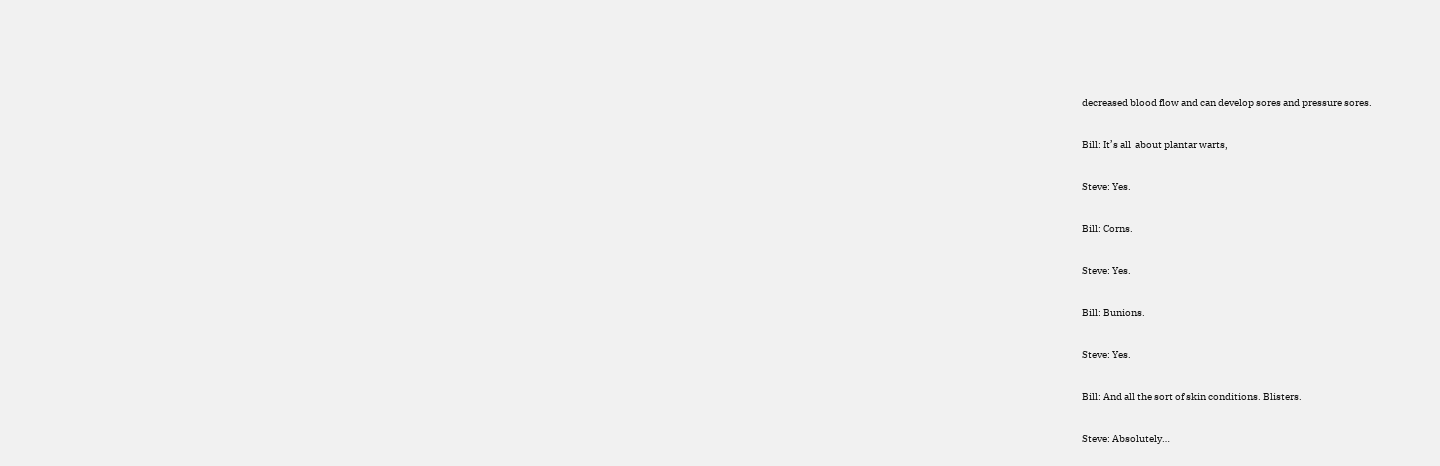decreased blood flow and can develop sores and pressure sores.

Bill: It’s all  about plantar warts,

Steve: Yes.

Bill: Corns.

Steve: Yes.

Bill: Bunions.

Steve: Yes.

Bill: And all the sort of skin conditions. Blisters.

Steve: Absolutely…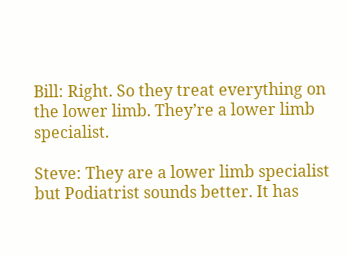Bill: Right. So they treat everything on the lower limb. They’re a lower limb specialist.

Steve: They are a lower limb specialist but Podiatrist sounds better. It has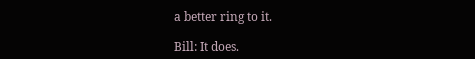a better ring to it.

Bill: It does.